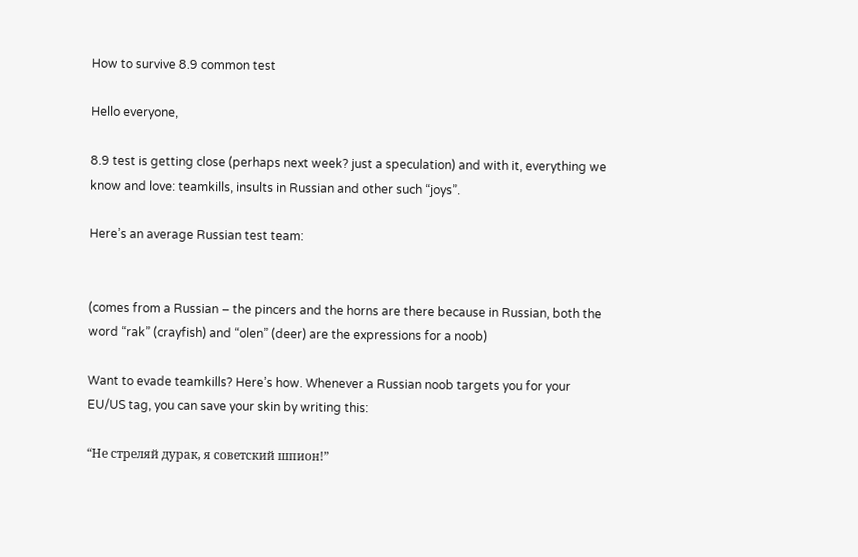How to survive 8.9 common test

Hello everyone,

8.9 test is getting close (perhaps next week? just a speculation) and with it, everything we know and love: teamkills, insults in Russian and other such “joys”.

Here’s an average Russian test team:


(comes from a Russian – the pincers and the horns are there because in Russian, both the word “rak” (crayfish) and “olen” (deer) are the expressions for a noob)

Want to evade teamkills? Here’s how. Whenever a Russian noob targets you for your EU/US tag, you can save your skin by writing this:

“Не стреляй дурак, я советский шпион!”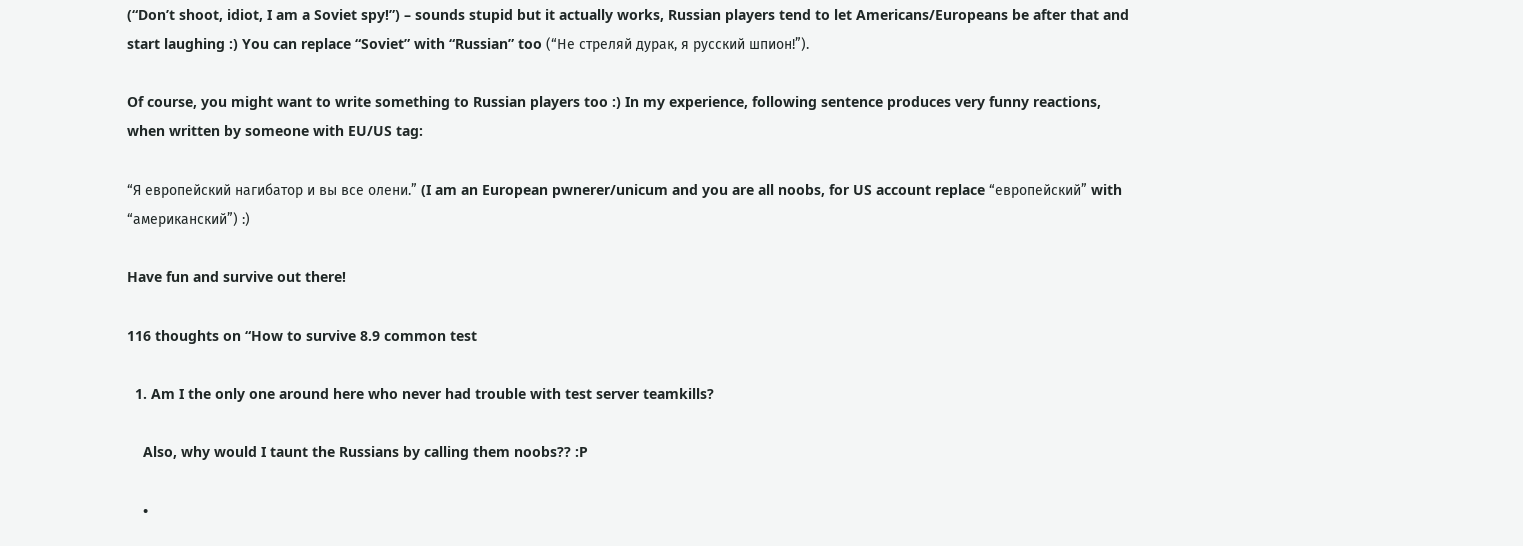(“Don’t shoot, idiot, I am a Soviet spy!”) – sounds stupid but it actually works, Russian players tend to let Americans/Europeans be after that and start laughing :) You can replace “Soviet” with “Russian” too (“Не стреляй дурак, я русский шпион!”).

Of course, you might want to write something to Russian players too :) In my experience, following sentence produces very funny reactions, when written by someone with EU/US tag:

“Я европейский нагибатор и вы все олени.” (I am an European pwnerer/unicum and you are all noobs, for US account replace “европейский” with “американский”) :)

Have fun and survive out there!

116 thoughts on “How to survive 8.9 common test

  1. Am I the only one around here who never had trouble with test server teamkills?

    Also, why would I taunt the Russians by calling them noobs?? :P

    •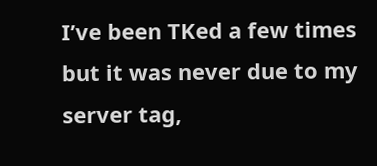I’ve been TKed a few times but it was never due to my server tag,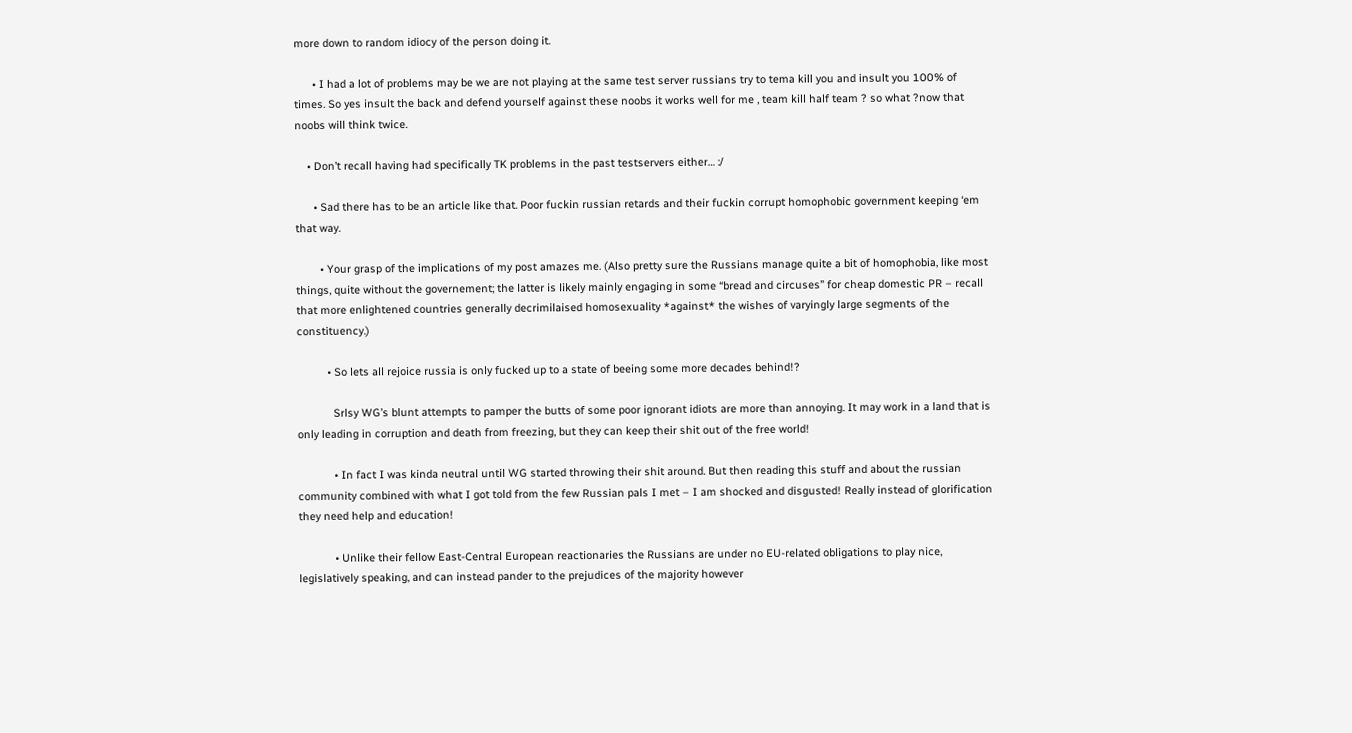more down to random idiocy of the person doing it.

      • I had a lot of problems may be we are not playing at the same test server russians try to tema kill you and insult you 100% of times. So yes insult the back and defend yourself against these noobs it works well for me , team kill half team ? so what ?now that noobs will think twice.

    • Don’t recall having had specifically TK problems in the past testservers either… :/

      • Sad there has to be an article like that. Poor fuckin russian retards and their fuckin corrupt homophobic government keeping ‘em that way.

        • Your grasp of the implications of my post amazes me. (Also pretty sure the Russians manage quite a bit of homophobia, like most things, quite without the governement; the latter is likely mainly engaging in some “bread and circuses” for cheap domestic PR – recall that more enlightened countries generally decrimilaised homosexuality *against* the wishes of varyingly large segments of the constituency.)

          • So lets all rejoice russia is only fucked up to a state of beeing some more decades behind!?

            Srlsy WG’s blunt attempts to pamper the butts of some poor ignorant idiots are more than annoying. It may work in a land that is only leading in corruption and death from freezing, but they can keep their shit out of the free world!

            • In fact I was kinda neutral until WG started throwing their shit around. But then reading this stuff and about the russian community combined with what I got told from the few Russian pals I met – I am shocked and disgusted! Really instead of glorification they need help and education!

            • Unlike their fellow East-Central European reactionaries the Russians are under no EU-related obligations to play nice, legislatively speaking, and can instead pander to the prejudices of the majority however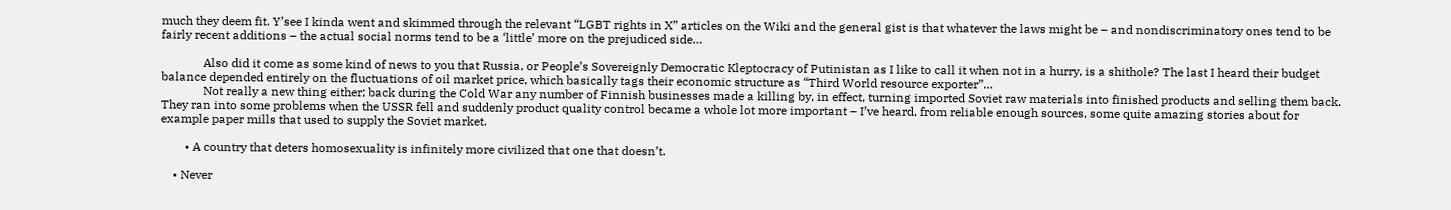much they deem fit. Y’see I kinda went and skimmed through the relevant “LGBT rights in X” articles on the Wiki and the general gist is that whatever the laws might be – and nondiscriminatory ones tend to be fairly recent additions – the actual social norms tend to be a ‘little’ more on the prejudiced side…

              Also did it come as some kind of news to you that Russia, or People’s Sovereignly Democratic Kleptocracy of Putinistan as I like to call it when not in a hurry, is a shithole? The last I heard their budget balance depended entirely on the fluctuations of oil market price, which basically tags their economic structure as “Third World resource exporter”…
              Not really a new thing either; back during the Cold War any number of Finnish businesses made a killing by, in effect, turning imported Soviet raw materials into finished products and selling them back. They ran into some problems when the USSR fell and suddenly product quality control became a whole lot more important – I’ve heard, from reliable enough sources, some quite amazing stories about for example paper mills that used to supply the Soviet market.

        • A country that deters homosexuality is infinitely more civilized that one that doesn’t.

    • Never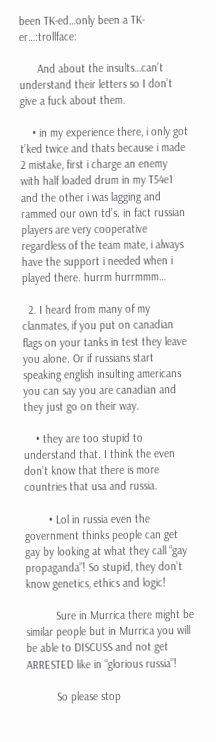been TK-ed…only been a TK-er…:trollface:

      And about the insults…can’t understand their letters so I don’t give a fuck about them.

    • in my experience there, i only got t’ked twice and thats because i made 2 mistake, first i charge an enemy with half loaded drum in my T54e1 and the other i was lagging and rammed our own td’s. in fact russian players are very cooperative regardless of the team mate, i always have the support i needed when i played there. hurrm hurrmmm…

  2. I heard from many of my clanmates, if you put on canadian flags on your tanks in test they leave you alone. Or if russians start speaking english insulting americans you can say you are canadian and they just go on their way.

    • they are too stupid to understand that. I think the even don’t know that there is more countries that usa and russia.

        • Lol in russia even the government thinks people can get gay by looking at what they call “gay propaganda”! So stupid, they don’t know genetics, ethics and logic!

          Sure in Murrica there might be similar people but in Murrica you will be able to DISCUSS and not get ARRESTED like in “glorious russia”!

          So please stop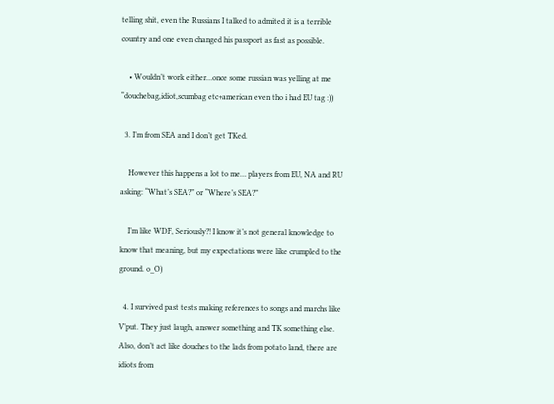telling shit, even the Russians I talked to admited it is a terrible country and one even changed his passport as fast as possible.

    • Wouldn’t work either…once some russian was yelling at me “douchebag,idiot,scumbag etc+american even tho i had EU tag :))

  3. I’m from SEA and I don’t get TKed.

    However this happens a lot to me… players from EU, NA and RU asking: “What’s SEA?” or “Where’s SEA?”

    I’m like WDF, Seriously?! I know it’s not general knowledge to know that meaning, but my expectations were like crumpled to the ground. o_O)

  4. I survived past tests making references to songs and marchs like V’put. They just laugh, answer something and TK something else. Also, don’t act like douches to the lads from potato land, there are idiots from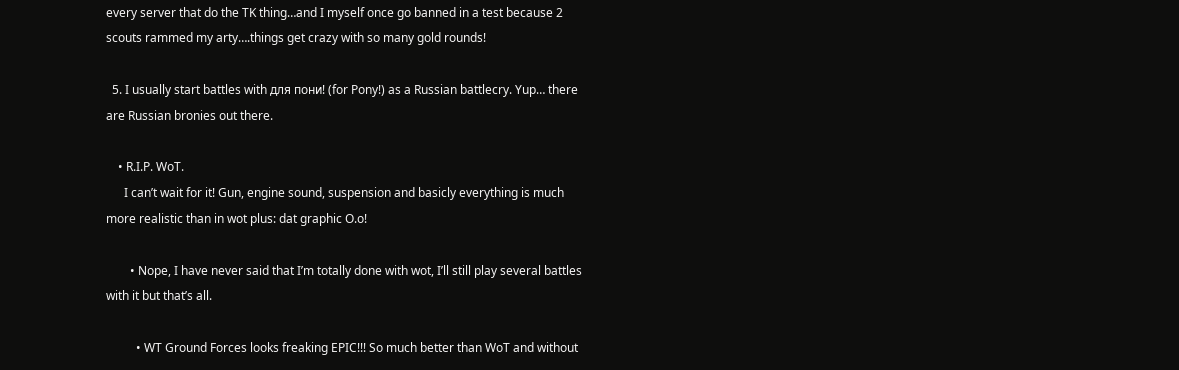every server that do the TK thing…and I myself once go banned in a test because 2 scouts rammed my arty….things get crazy with so many gold rounds!

  5. I usually start battles with для пони! (for Pony!) as a Russian battlecry. Yup… there are Russian bronies out there.

    • R.I.P. WoT.
      I can’t wait for it! Gun, engine sound, suspension and basicly everything is much more realistic than in wot plus: dat graphic O.o!

        • Nope, I have never said that I’m totally done with wot, I’ll still play several battles with it but that’s all.

          • WT Ground Forces looks freaking EPIC!!! So much better than WoT and without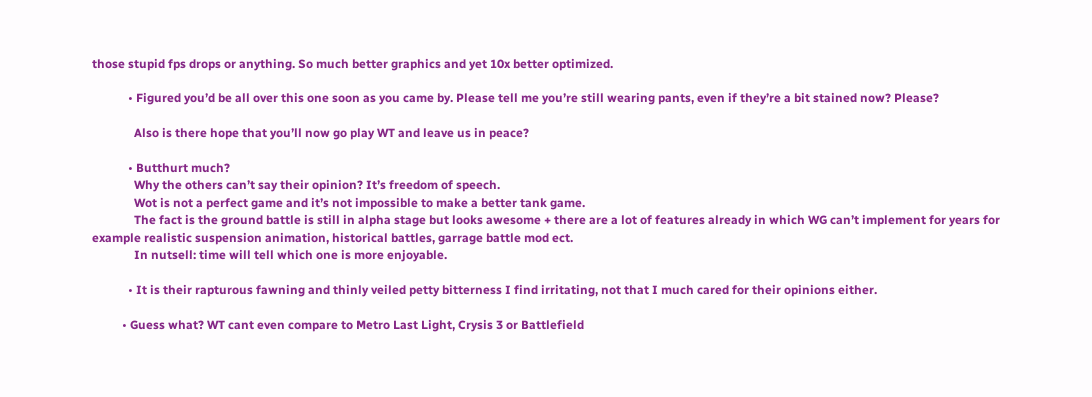those stupid fps drops or anything. So much better graphics and yet 10x better optimized.

            • Figured you’d be all over this one soon as you came by. Please tell me you’re still wearing pants, even if they’re a bit stained now? Please?

              Also is there hope that you’ll now go play WT and leave us in peace?

            • Butthurt much?
              Why the others can’t say their opinion? It’s freedom of speech.
              Wot is not a perfect game and it’s not impossible to make a better tank game.
              The fact is the ground battle is still in alpha stage but looks awesome + there are a lot of features already in which WG can’t implement for years for example realistic suspension animation, historical battles, garrage battle mod ect.
              In nutsell: time will tell which one is more enjoyable.

            • It is their rapturous fawning and thinly veiled petty bitterness I find irritating, not that I much cared for their opinions either.

          • Guess what? WT cant even compare to Metro Last Light, Crysis 3 or Battlefield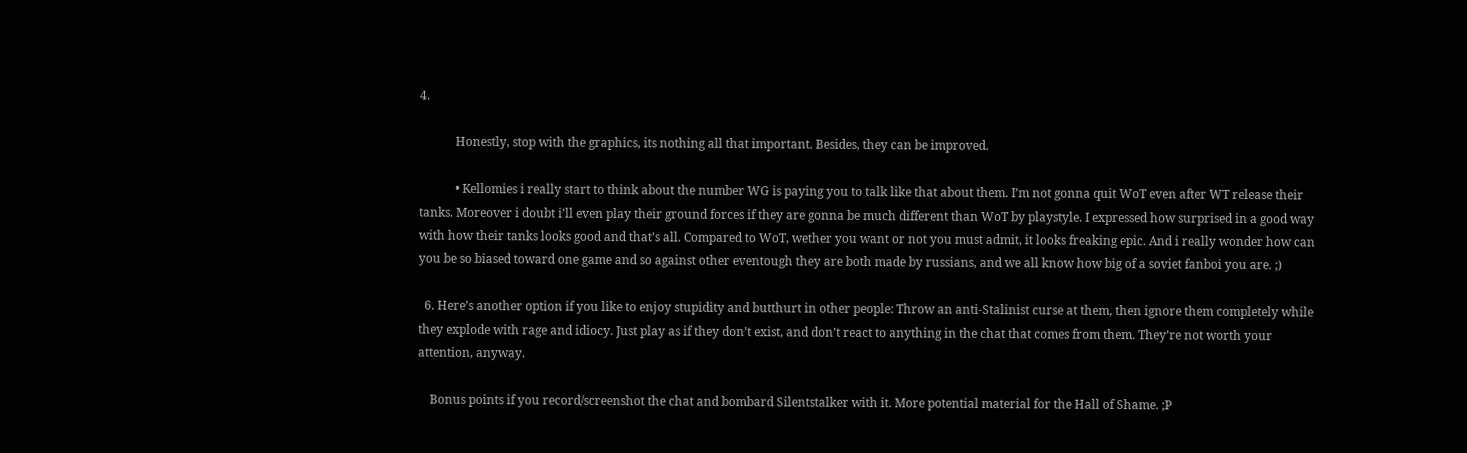4.

            Honestly, stop with the graphics, its nothing all that important. Besides, they can be improved.

            • Kellomies i really start to think about the number WG is paying you to talk like that about them. I’m not gonna quit WoT even after WT release their tanks. Moreover i doubt i’ll even play their ground forces if they are gonna be much different than WoT by playstyle. I expressed how surprised in a good way with how their tanks looks good and that’s all. Compared to WoT, wether you want or not you must admit, it looks freaking epic. And i really wonder how can you be so biased toward one game and so against other eventough they are both made by russians, and we all know how big of a soviet fanboi you are. ;)

  6. Here’s another option if you like to enjoy stupidity and butthurt in other people: Throw an anti-Stalinist curse at them, then ignore them completely while they explode with rage and idiocy. Just play as if they don’t exist, and don’t react to anything in the chat that comes from them. They’re not worth your attention, anyway.

    Bonus points if you record/screenshot the chat and bombard Silentstalker with it. More potential material for the Hall of Shame. ;P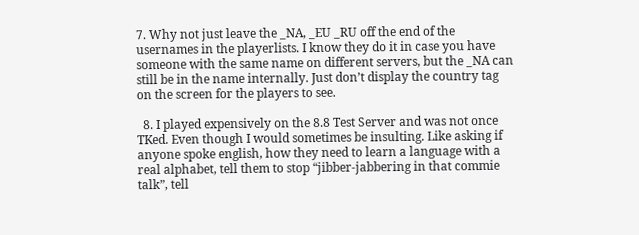7. Why not just leave the _NA, _EU _RU off the end of the usernames in the playerlists. I know they do it in case you have someone with the same name on different servers, but the _NA can still be in the name internally. Just don’t display the country tag on the screen for the players to see.

  8. I played expensively on the 8.8 Test Server and was not once TKed. Even though I would sometimes be insulting. Like asking if anyone spoke english, how they need to learn a language with a real alphabet, tell them to stop “jibber-jabbering in that commie talk”, tell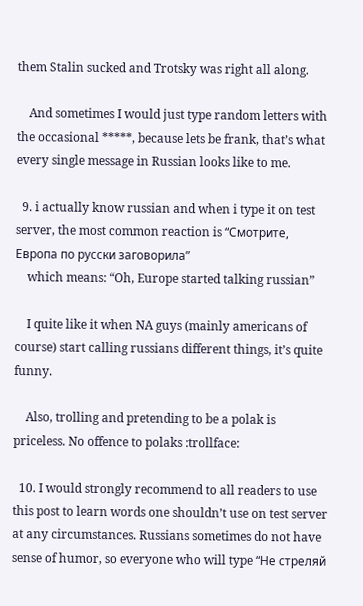them Stalin sucked and Trotsky was right all along.

    And sometimes I would just type random letters with the occasional *****, because lets be frank, that’s what every single message in Russian looks like to me.

  9. i actually know russian and when i type it on test server, the most common reaction is “Смотрите, Европа по русски заговорила”
    which means: “Oh, Europe started talking russian”

    I quite like it when NA guys (mainly americans of course) start calling russians different things, it’s quite funny.

    Also, trolling and pretending to be a polak is priceless. No offence to polaks :trollface:

  10. I would strongly recommend to all readers to use this post to learn words one shouldn’t use on test server at any circumstances. Russians sometimes do not have sense of humor, so everyone who will type “Не стреляй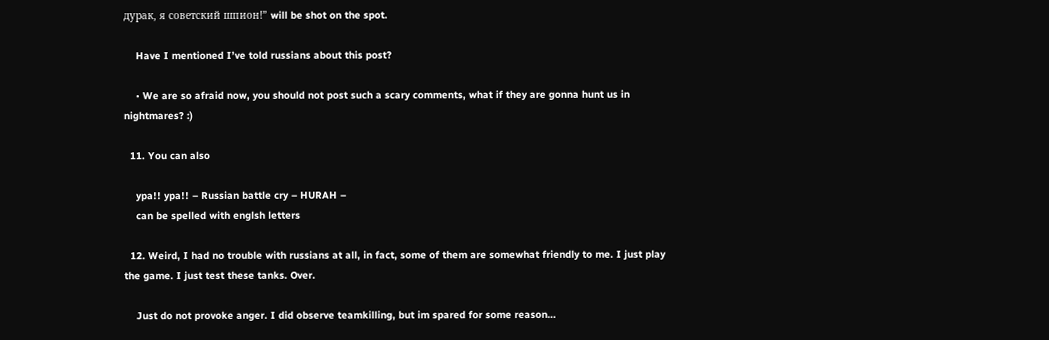дурак, я советский шпион!” will be shot on the spot.

    Have I mentioned I’ve told russians about this post?

    • We are so afraid now, you should not post such a scary comments, what if they are gonna hunt us in nightmares? :)

  11. You can also

    ypa!! ypa!! – Russian battle cry – HURAH –
    can be spelled with englsh letters

  12. Weird, I had no trouble with russians at all, in fact, some of them are somewhat friendly to me. I just play the game. I just test these tanks. Over.

    Just do not provoke anger. I did observe teamkilling, but im spared for some reason…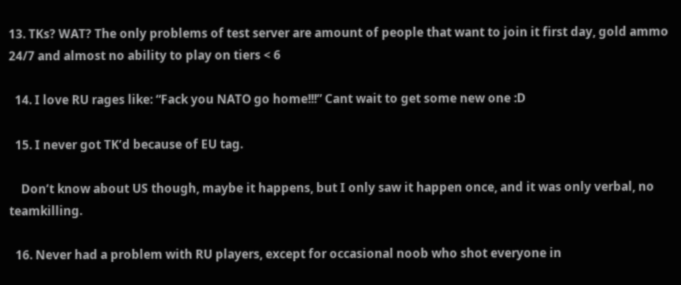13. TKs? WAT? The only problems of test server are amount of people that want to join it first day, gold ammo 24/7 and almost no ability to play on tiers < 6

  14. I love RU rages like: “Fack you NATO go home!!!” Cant wait to get some new one :D

  15. I never got TK’d because of EU tag.

    Don’t know about US though, maybe it happens, but I only saw it happen once, and it was only verbal, no teamkilling.

  16. Never had a problem with RU players, except for occasional noob who shot everyone in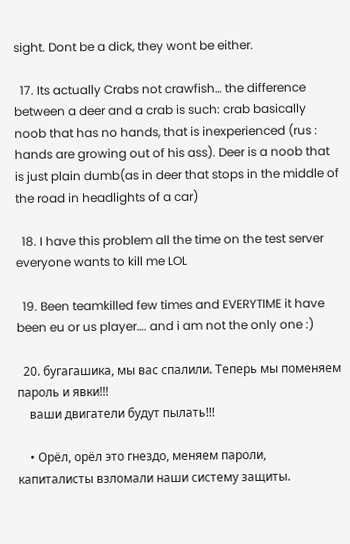sight. Dont be a dick, they wont be either.

  17. Its actually Crabs not crawfish… the difference between a deer and a crab is such: crab basically noob that has no hands, that is inexperienced (rus : hands are growing out of his ass). Deer is a noob that is just plain dumb(as in deer that stops in the middle of the road in headlights of a car)

  18. I have this problem all the time on the test server everyone wants to kill me LOL

  19. Been teamkilled few times and EVERYTIME it have been eu or us player…. and i am not the only one :)

  20. бугагашика, мы вас спалили. Теперь мы поменяем пароль и явки!!!
    ваши двигатели будут пылать!!!

    • Орёл, орёл это гнездо, меняем пароли, капиталисты взломали наши систему защиты.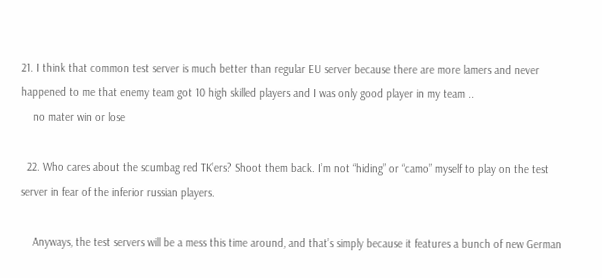21. I think that common test server is much better than regular EU server because there are more lamers and never happened to me that enemy team got 10 high skilled players and I was only good player in my team ..
    no mater win or lose

  22. Who cares about the scumbag red TK’ers? Shoot them back. I’m not “hiding” or “camo” myself to play on the test server in fear of the inferior russian players.

    Anyways, the test servers will be a mess this time around, and that’s simply because it features a bunch of new German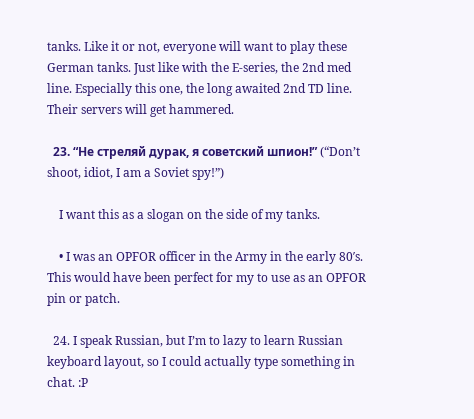tanks. Like it or not, everyone will want to play these German tanks. Just like with the E-series, the 2nd med line. Especially this one, the long awaited 2nd TD line. Their servers will get hammered.

  23. “Не стреляй дурак, я советский шпион!” (“Don’t shoot, idiot, I am a Soviet spy!”)

    I want this as a slogan on the side of my tanks.

    • I was an OPFOR officer in the Army in the early 80′s. This would have been perfect for my to use as an OPFOR pin or patch.

  24. I speak Russian, but I’m to lazy to learn Russian keyboard layout, so I could actually type something in chat. :P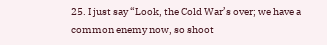25. I just say “Look, the Cold War’s over; we have a common enemy now, so shoot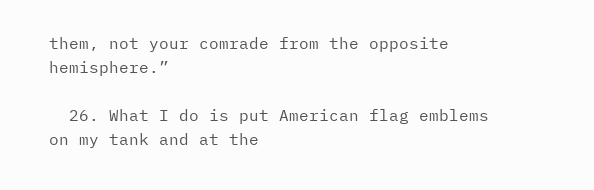them, not your comrade from the opposite hemisphere.”

  26. What I do is put American flag emblems on my tank and at the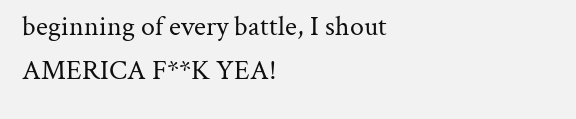beginning of every battle, I shout AMERICA F**K YEA!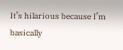It’s hilarious because I’m basically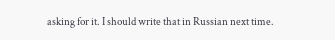asking for it. I should write that in Russian next time.